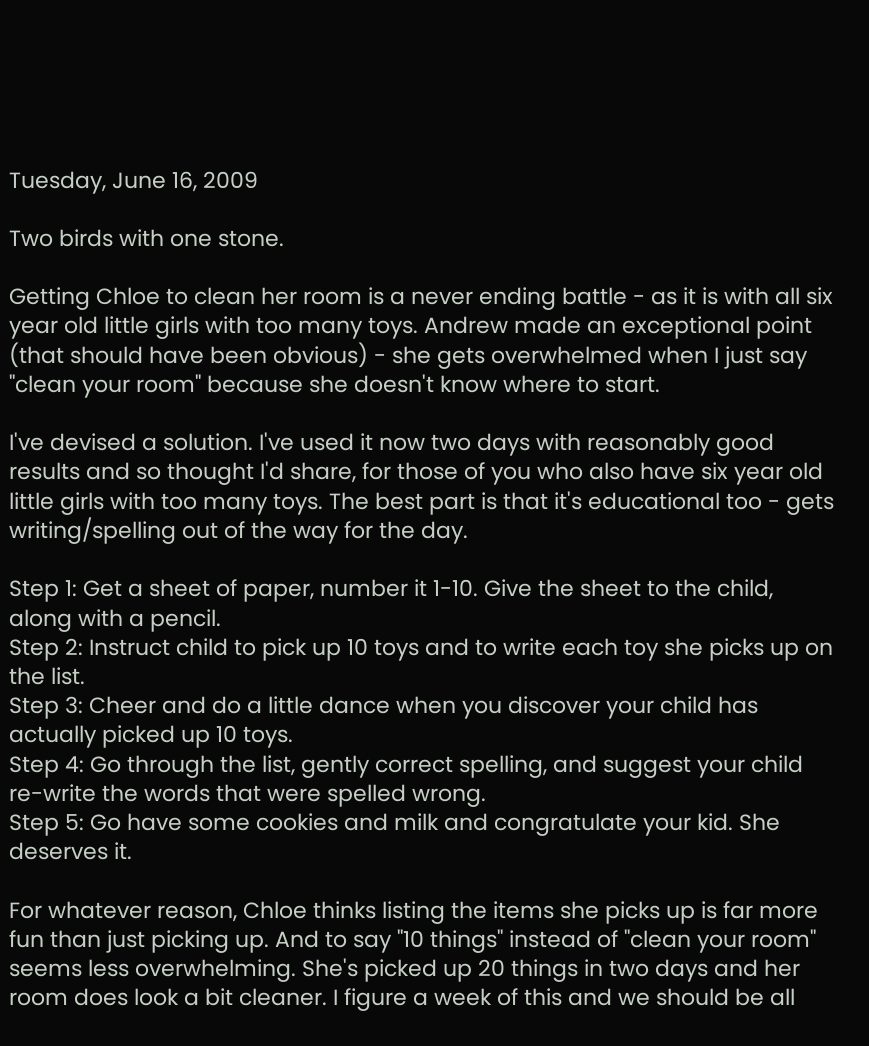Tuesday, June 16, 2009

Two birds with one stone.

Getting Chloe to clean her room is a never ending battle - as it is with all six year old little girls with too many toys. Andrew made an exceptional point (that should have been obvious) - she gets overwhelmed when I just say "clean your room" because she doesn't know where to start.

I've devised a solution. I've used it now two days with reasonably good results and so thought I'd share, for those of you who also have six year old little girls with too many toys. The best part is that it's educational too - gets writing/spelling out of the way for the day.

Step 1: Get a sheet of paper, number it 1-10. Give the sheet to the child, along with a pencil.
Step 2: Instruct child to pick up 10 toys and to write each toy she picks up on the list.
Step 3: Cheer and do a little dance when you discover your child has actually picked up 10 toys.
Step 4: Go through the list, gently correct spelling, and suggest your child re-write the words that were spelled wrong.
Step 5: Go have some cookies and milk and congratulate your kid. She deserves it.

For whatever reason, Chloe thinks listing the items she picks up is far more fun than just picking up. And to say "10 things" instead of "clean your room" seems less overwhelming. She's picked up 20 things in two days and her room does look a bit cleaner. I figure a week of this and we should be all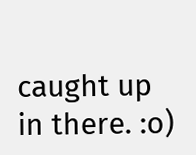caught up in there. :o)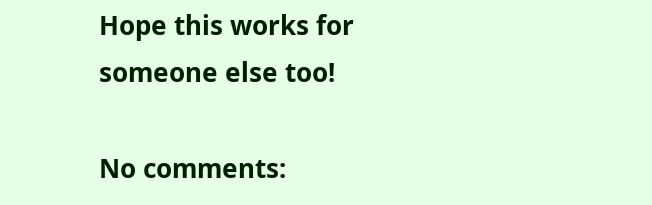Hope this works for someone else too!

No comments: